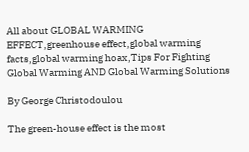All about GLOBAL WARMING EFFECT,greenhouse effect,global warming facts,global warming hoax,Tips For Fighting Global Warming AND Global Warming Solutions

By George Christodoulou

The green-house effect is the most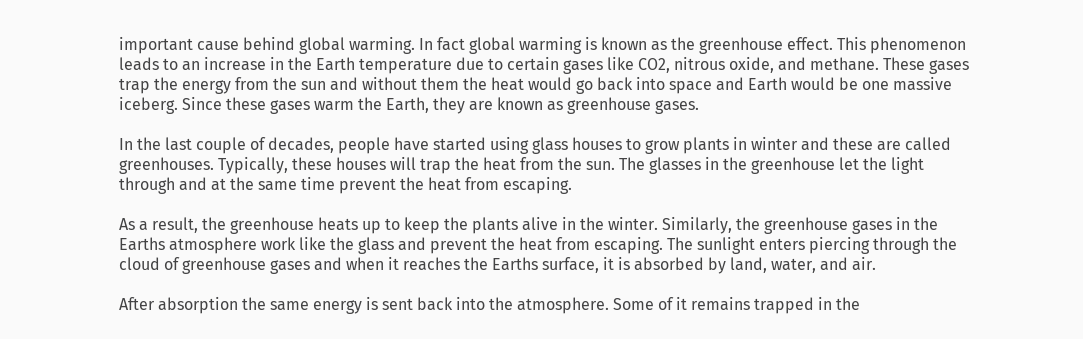important cause behind global warming. In fact global warming is known as the greenhouse effect. This phenomenon leads to an increase in the Earth temperature due to certain gases like CO2, nitrous oxide, and methane. These gases trap the energy from the sun and without them the heat would go back into space and Earth would be one massive iceberg. Since these gases warm the Earth, they are known as greenhouse gases.

In the last couple of decades, people have started using glass houses to grow plants in winter and these are called greenhouses. Typically, these houses will trap the heat from the sun. The glasses in the greenhouse let the light through and at the same time prevent the heat from escaping.

As a result, the greenhouse heats up to keep the plants alive in the winter. Similarly, the greenhouse gases in the Earths atmosphere work like the glass and prevent the heat from escaping. The sunlight enters piercing through the cloud of greenhouse gases and when it reaches the Earths surface, it is absorbed by land, water, and air.

After absorption the same energy is sent back into the atmosphere. Some of it remains trapped in the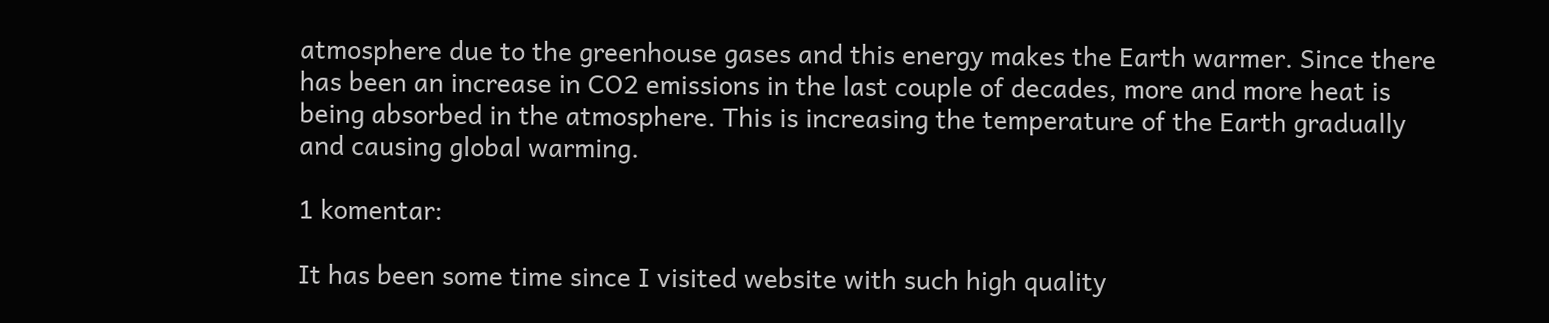atmosphere due to the greenhouse gases and this energy makes the Earth warmer. Since there has been an increase in CO2 emissions in the last couple of decades, more and more heat is being absorbed in the atmosphere. This is increasing the temperature of the Earth gradually and causing global warming.

1 komentar:

It has been some time since I visited website with such high quality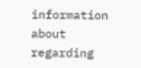information about regarding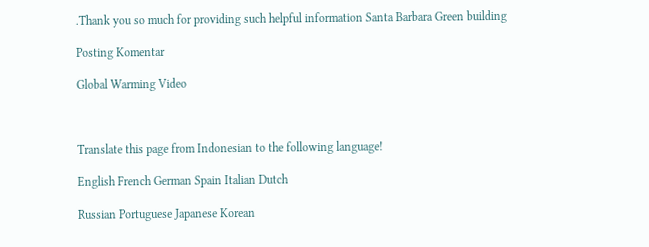.Thank you so much for providing such helpful information Santa Barbara Green building

Posting Komentar

Global Warming Video



Translate this page from Indonesian to the following language!

English French German Spain Italian Dutch

Russian Portuguese Japanese Korean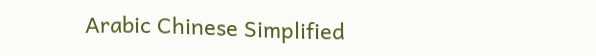Arabic Chinese Simplified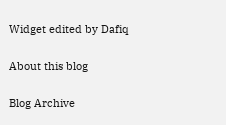Widget edited by Dafiq

About this blog

Blog Archive